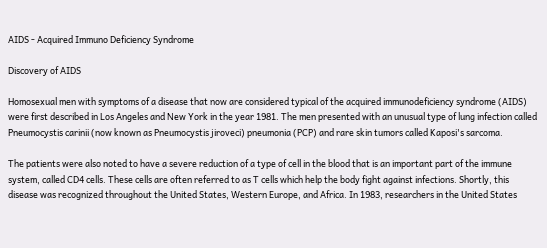AIDS - Acquired Immuno Deficiency Syndrome

Discovery of AIDS

Homosexual men with symptoms of a disease that now are considered typical of the acquired immunodeficiency syndrome (AIDS) were first described in Los Angeles and New York in the year 1981. The men presented with an unusual type of lung infection called Pneumocystis carinii (now known as Pneumocystis jiroveci) pneumonia (PCP) and rare skin tumors called Kaposi's sarcoma.

The patients were also noted to have a severe reduction of a type of cell in the blood that is an important part of the immune system, called CD4 cells. These cells are often referred to as T cells which help the body fight against infections. Shortly, this disease was recognized throughout the United States, Western Europe, and Africa. In 1983, researchers in the United States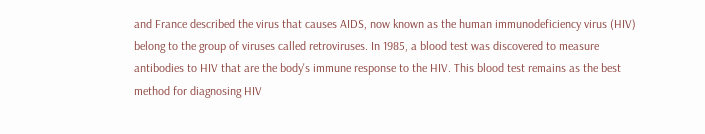and France described the virus that causes AIDS, now known as the human immunodeficiency virus (HIV) belong to the group of viruses called retroviruses. In 1985, a blood test was discovered to measure antibodies to HIV that are the body's immune response to the HIV. This blood test remains as the best method for diagnosing HIV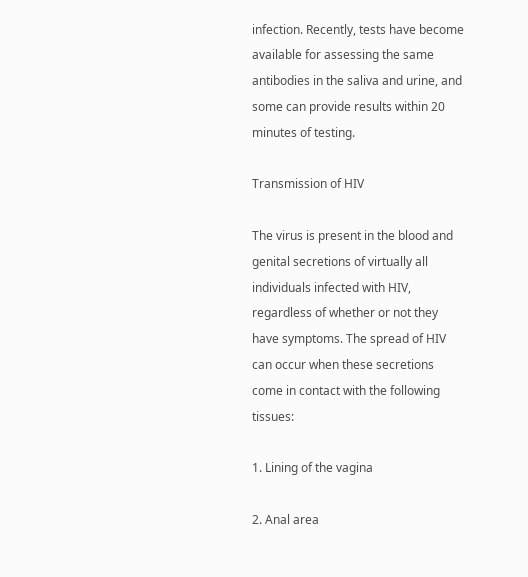infection. Recently, tests have become available for assessing the same antibodies in the saliva and urine, and some can provide results within 20 minutes of testing.

Transmission of HIV

The virus is present in the blood and genital secretions of virtually all individuals infected with HIV, regardless of whether or not they have symptoms. The spread of HIV can occur when these secretions come in contact with the following tissues:

1. Lining of the vagina

2. Anal area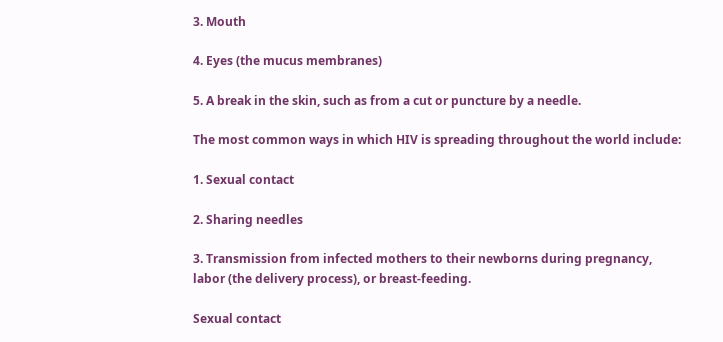3. Mouth

4. Eyes (the mucus membranes)

5. A break in the skin, such as from a cut or puncture by a needle.

The most common ways in which HIV is spreading throughout the world include:

1. Sexual contact

2. Sharing needles

3. Transmission from infected mothers to their newborns during pregnancy, labor (the delivery process), or breast-feeding.

Sexual contact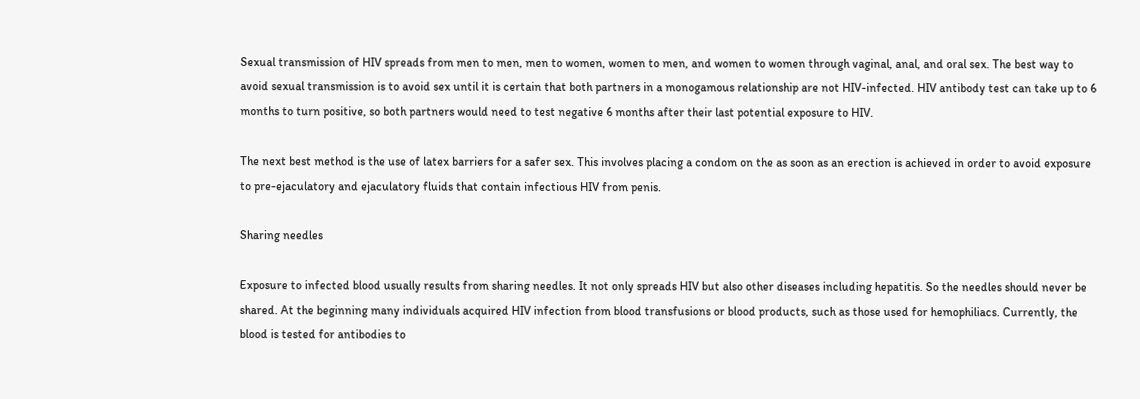Sexual transmission of HIV spreads from men to men, men to women, women to men, and women to women through vaginal, anal, and oral sex. The best way to avoid sexual transmission is to avoid sex until it is certain that both partners in a monogamous relationship are not HIV-infected. HIV antibody test can take up to 6 months to turn positive, so both partners would need to test negative 6 months after their last potential exposure to HIV.

The next best method is the use of latex barriers for a safer sex. This involves placing a condom on the as soon as an erection is achieved in order to avoid exposure to pre-ejaculatory and ejaculatory fluids that contain infectious HIV from penis.

Sharing needles

Exposure to infected blood usually results from sharing needles. It not only spreads HIV but also other diseases including hepatitis. So the needles should never be shared. At the beginning many individuals acquired HIV infection from blood transfusions or blood products, such as those used for hemophiliacs. Currently, the blood is tested for antibodies to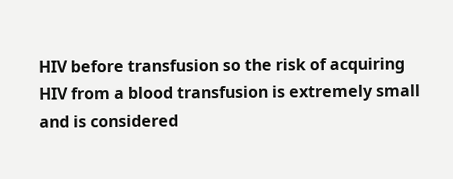HIV before transfusion so the risk of acquiring HIV from a blood transfusion is extremely small and is considered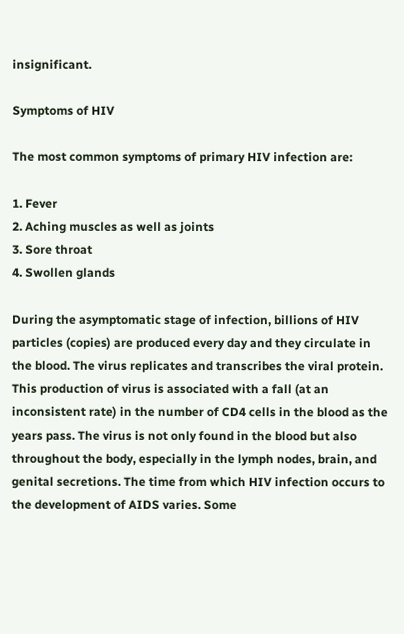insignificant.

Symptoms of HIV

The most common symptoms of primary HIV infection are:

1. Fever
2. Aching muscles as well as joints
3. Sore throat
4. Swollen glands

During the asymptomatic stage of infection, billions of HIV particles (copies) are produced every day and they circulate in the blood. The virus replicates and transcribes the viral protein. This production of virus is associated with a fall (at an inconsistent rate) in the number of CD4 cells in the blood as the years pass. The virus is not only found in the blood but also throughout the body, especially in the lymph nodes, brain, and genital secretions. The time from which HIV infection occurs to the development of AIDS varies. Some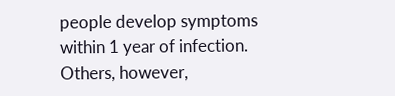people develop symptoms within 1 year of infection. Others, however,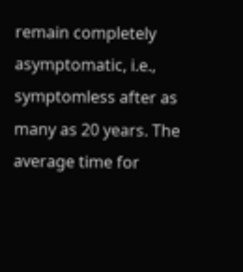remain completely asymptomatic, i.e., symptomless after as many as 20 years. The average time for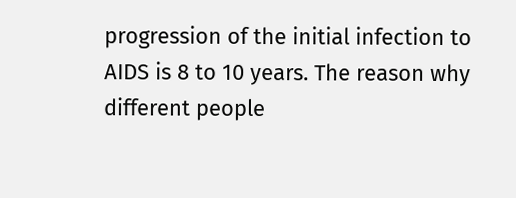progression of the initial infection to AIDS is 8 to 10 years. The reason why different people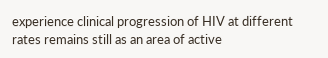experience clinical progression of HIV at different rates remains still as an area of active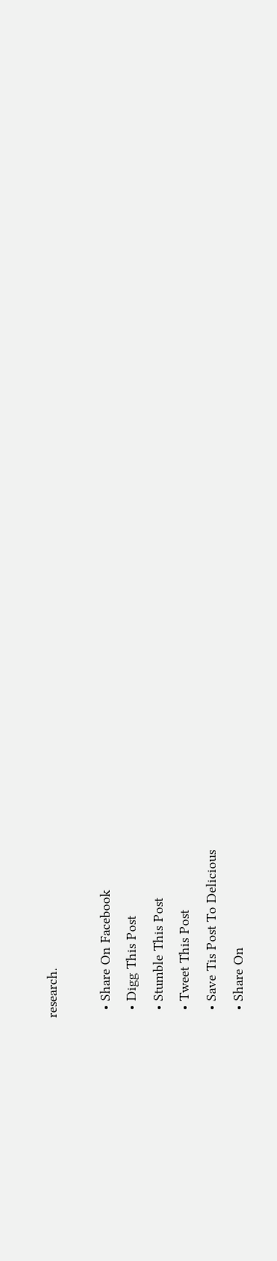research.

  • Share On Facebook
  • Digg This Post
  • Stumble This Post
  • Tweet This Post
  • Save Tis Post To Delicious
  • Share On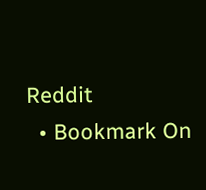Reddit
  • Bookmark On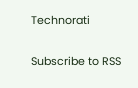Technorati

Subscribe to RSS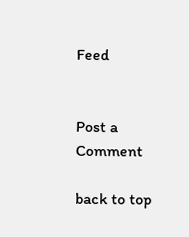Feed


Post a Comment

back to top